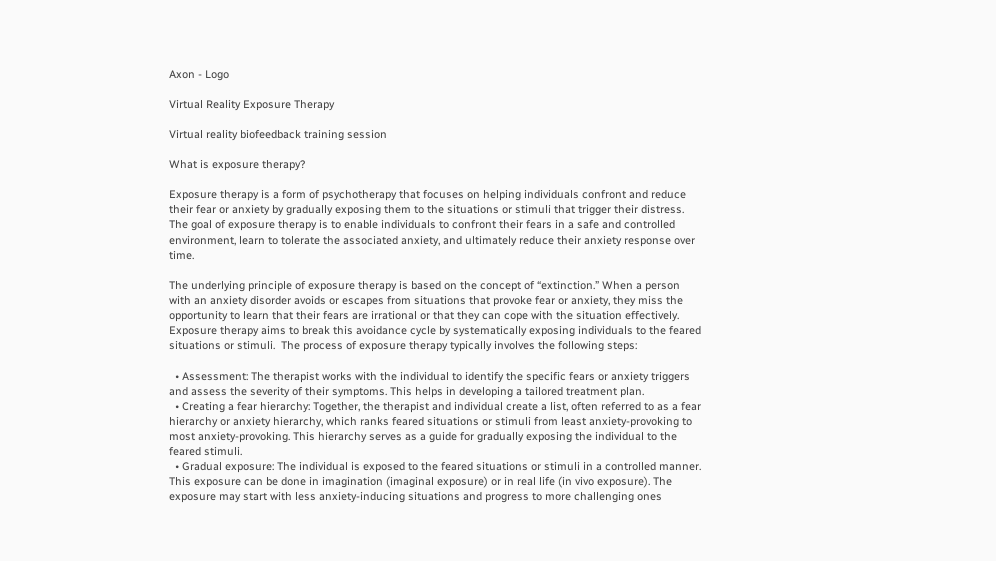Axon - Logo

Virtual Reality Exposure Therapy

Virtual reality biofeedback training session

What is exposure therapy?

Exposure therapy is a form of psychotherapy that focuses on helping individuals confront and reduce their fear or anxiety by gradually exposing them to the situations or stimuli that trigger their distress. The goal of exposure therapy is to enable individuals to confront their fears in a safe and controlled environment, learn to tolerate the associated anxiety, and ultimately reduce their anxiety response over time.

The underlying principle of exposure therapy is based on the concept of “extinction.” When a person with an anxiety disorder avoids or escapes from situations that provoke fear or anxiety, they miss the opportunity to learn that their fears are irrational or that they can cope with the situation effectively. Exposure therapy aims to break this avoidance cycle by systematically exposing individuals to the feared situations or stimuli.  The process of exposure therapy typically involves the following steps:

  • Assessment: The therapist works with the individual to identify the specific fears or anxiety triggers and assess the severity of their symptoms. This helps in developing a tailored treatment plan.
  • Creating a fear hierarchy: Together, the therapist and individual create a list, often referred to as a fear hierarchy or anxiety hierarchy, which ranks feared situations or stimuli from least anxiety-provoking to most anxiety-provoking. This hierarchy serves as a guide for gradually exposing the individual to the feared stimuli.
  • Gradual exposure: The individual is exposed to the feared situations or stimuli in a controlled manner. This exposure can be done in imagination (imaginal exposure) or in real life (in vivo exposure). The exposure may start with less anxiety-inducing situations and progress to more challenging ones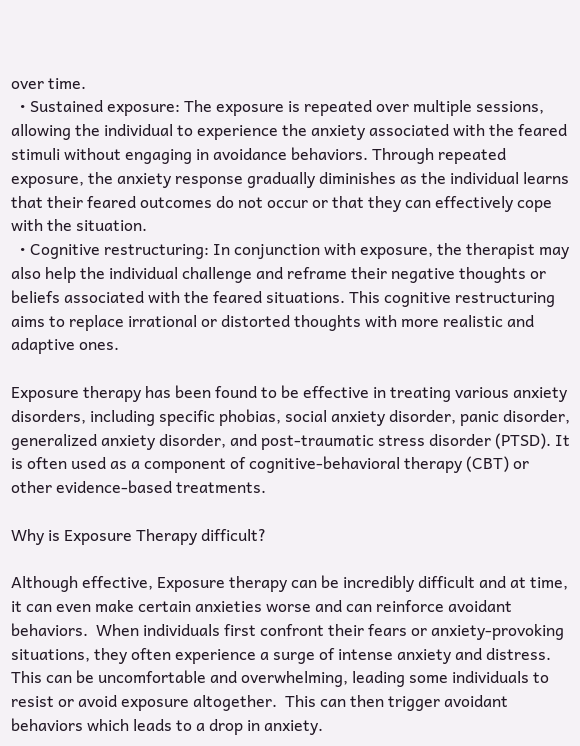over time.
  • Sustained exposure: The exposure is repeated over multiple sessions, allowing the individual to experience the anxiety associated with the feared stimuli without engaging in avoidance behaviors. Through repeated exposure, the anxiety response gradually diminishes as the individual learns that their feared outcomes do not occur or that they can effectively cope with the situation.
  • Cognitive restructuring: In conjunction with exposure, the therapist may also help the individual challenge and reframe their negative thoughts or beliefs associated with the feared situations. This cognitive restructuring aims to replace irrational or distorted thoughts with more realistic and adaptive ones.

Exposure therapy has been found to be effective in treating various anxiety disorders, including specific phobias, social anxiety disorder, panic disorder, generalized anxiety disorder, and post-traumatic stress disorder (PTSD). It is often used as a component of cognitive-behavioral therapy (CBT) or other evidence-based treatments.

Why is Exposure Therapy difficult?

Although effective, Exposure therapy can be incredibly difficult and at time, it can even make certain anxieties worse and can reinforce avoidant behaviors.  When individuals first confront their fears or anxiety-provoking situations, they often experience a surge of intense anxiety and distress. This can be uncomfortable and overwhelming, leading some individuals to resist or avoid exposure altogether.  This can then trigger avoidant behaviors which leads to a drop in anxiety.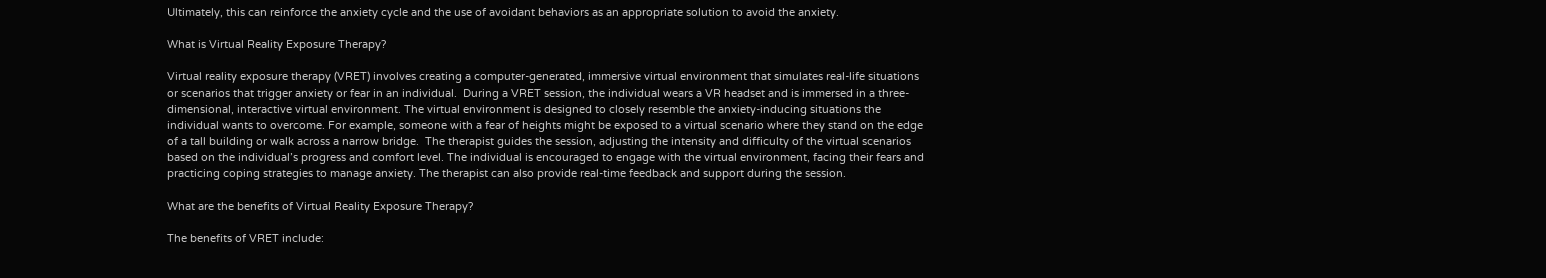Ultimately, this can reinforce the anxiety cycle and the use of avoidant behaviors as an appropriate solution to avoid the anxiety.

What is Virtual Reality Exposure Therapy?

Virtual reality exposure therapy (VRET) involves creating a computer-generated, immersive virtual environment that simulates real-life situations or scenarios that trigger anxiety or fear in an individual.  During a VRET session, the individual wears a VR headset and is immersed in a three-dimensional, interactive virtual environment. The virtual environment is designed to closely resemble the anxiety-inducing situations the individual wants to overcome. For example, someone with a fear of heights might be exposed to a virtual scenario where they stand on the edge of a tall building or walk across a narrow bridge.  The therapist guides the session, adjusting the intensity and difficulty of the virtual scenarios based on the individual’s progress and comfort level. The individual is encouraged to engage with the virtual environment, facing their fears and practicing coping strategies to manage anxiety. The therapist can also provide real-time feedback and support during the session.

What are the benefits of Virtual Reality Exposure Therapy?

The benefits of VRET include: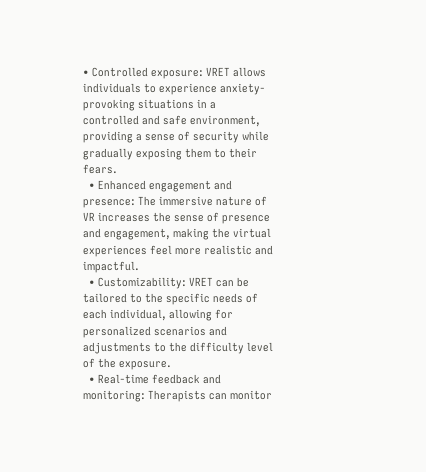• Controlled exposure: VRET allows individuals to experience anxiety-provoking situations in a controlled and safe environment, providing a sense of security while gradually exposing them to their fears.
  • Enhanced engagement and presence: The immersive nature of VR increases the sense of presence and engagement, making the virtual experiences feel more realistic and impactful.
  • Customizability: VRET can be tailored to the specific needs of each individual, allowing for personalized scenarios and adjustments to the difficulty level of the exposure.
  • Real-time feedback and monitoring: Therapists can monitor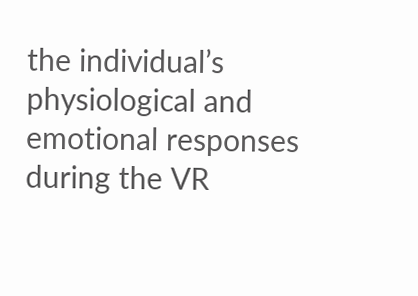the individual’s physiological and emotional responses during the VR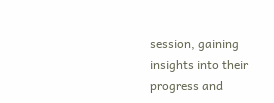session, gaining insights into their progress and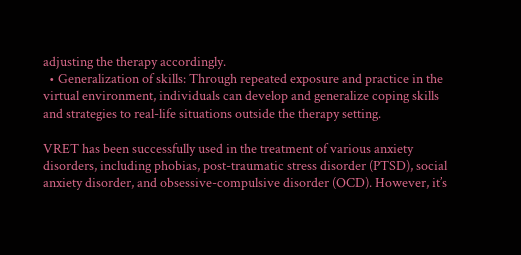adjusting the therapy accordingly.
  • Generalization of skills: Through repeated exposure and practice in the virtual environment, individuals can develop and generalize coping skills and strategies to real-life situations outside the therapy setting.

VRET has been successfully used in the treatment of various anxiety disorders, including phobias, post-traumatic stress disorder (PTSD), social anxiety disorder, and obsessive-compulsive disorder (OCD). However, it’s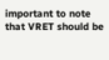important to note that VRET should be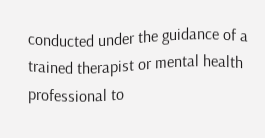conducted under the guidance of a trained therapist or mental health professional to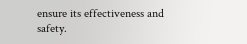ensure its effectiveness and safety.